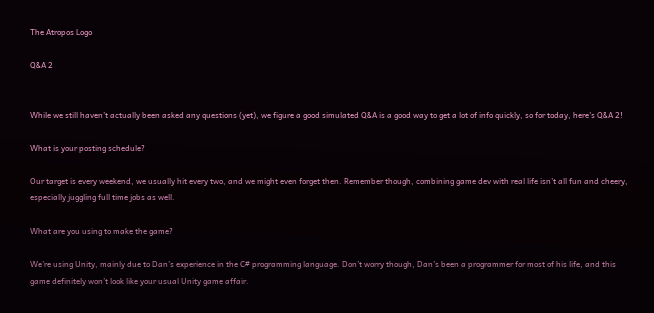The Atropos Logo

Q&A 2


While we still haven’t actually been asked any questions (yet), we figure a good simulated Q&A is a good way to get a lot of info quickly, so for today, here’s Q&A 2!

What is your posting schedule?

Our target is every weekend, we usually hit every two, and we might even forget then. Remember though, combining game dev with real life isn’t all fun and cheery, especially juggling full time jobs as well.

What are you using to make the game?

We’re using Unity, mainly due to Dan’s experience in the C# programming language. Don’t worry though, Dan’s been a programmer for most of his life, and this game definitely won’t look like your usual Unity game affair.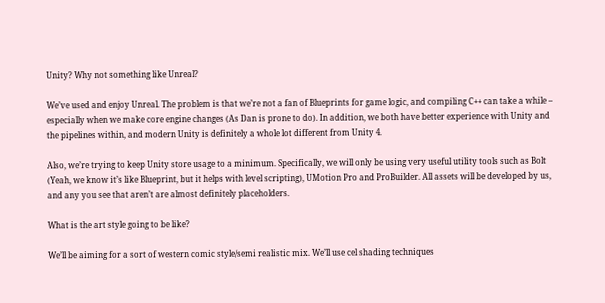Unity? Why not something like Unreal?

We’ve used and enjoy Unreal. The problem is that we’re not a fan of Blueprints for game logic, and compiling C++ can take a while – especially when we make core engine changes (As Dan is prone to do). In addition, we both have better experience with Unity and the pipelines within, and modern Unity is definitely a whole lot different from Unity 4.

Also, we’re trying to keep Unity store usage to a minimum. Specifically, we will only be using very useful utility tools such as Bolt (Yeah, we know it’s like Blueprint, but it helps with level scripting), UMotion Pro and ProBuilder. All assets will be developed by us, and any you see that aren’t are almost definitely placeholders.

What is the art style going to be like?

We’ll be aiming for a sort of western comic style/semi realistic mix. We’ll use cel shading techniques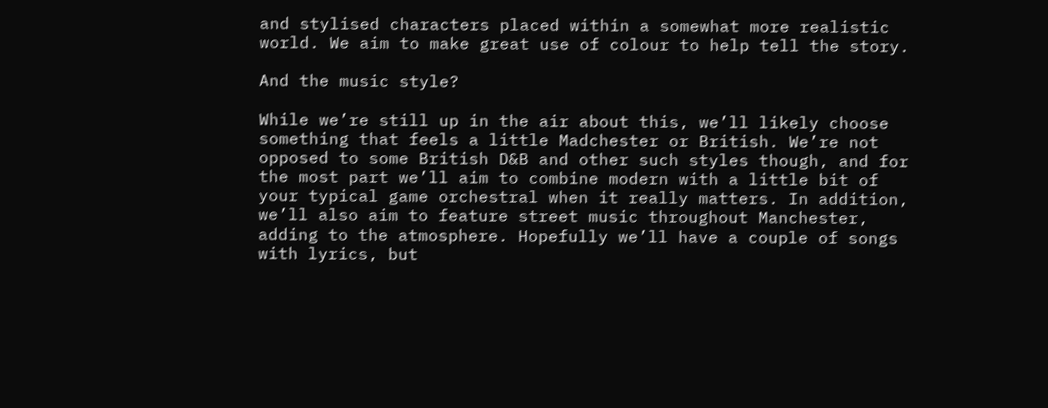and stylised characters placed within a somewhat more realistic world. We aim to make great use of colour to help tell the story.

And the music style?

While we’re still up in the air about this, we’ll likely choose something that feels a little Madchester or British. We’re not opposed to some British D&B and other such styles though, and for the most part we’ll aim to combine modern with a little bit of your typical game orchestral when it really matters. In addition, we’ll also aim to feature street music throughout Manchester, adding to the atmosphere. Hopefully we’ll have a couple of songs with lyrics, but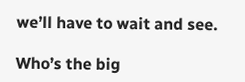we’ll have to wait and see.

Who’s the big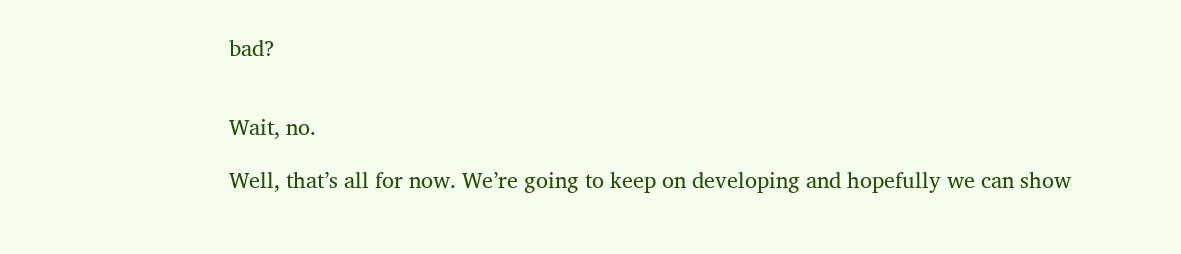bad?


Wait, no.

Well, that’s all for now. We’re going to keep on developing and hopefully we can show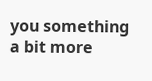you something a bit more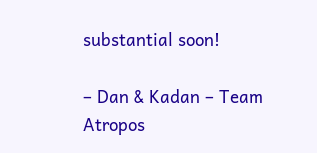substantial soon!

– Dan & Kadan – Team Atropos